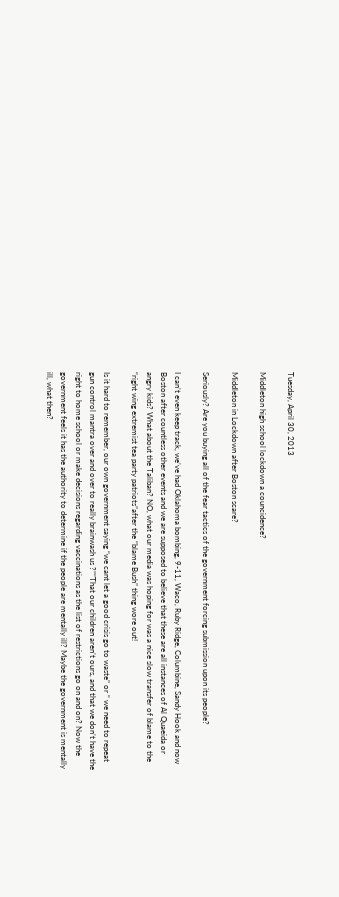Tuesday, April 30, 2013

Middleton high school lockdown a councidence?

Middleton in Lockdown after Boston scare?

Seriously? Are you buying all of the fear tactics of the government forcing submission upon its people?

I can’t even keep track, we’ve had Oklahoma bombing, 9-11, Waco, Ruby Ridge, Columbine, Sandy Hook and now Boston after countless other events and we are supposed to believe that these are all instances of Al Quaeida or angry kids? What about the Taliban? NO, what our media was hoping for was a nice slow transfer of blame to the “right wing extremist tea party patriots”after the “blame Bush” thing wore out!

Is it hard to remember, our own government saying “we cant let a good crisis go to waste” or “ we need to repeat gun control mantra over and over to really brainwash us ?”“That our children aren’t ours, and that we don’t have the right to home school or make decisions regarding vaccinations as the list of restrictions go on and on? Now the government feels it has the authority to determine if the people are mentally ill? Maybe the government is mentally ill, what then?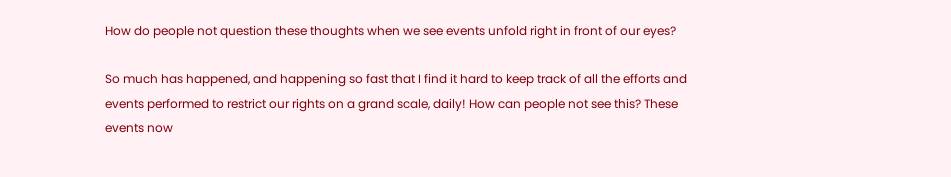How do people not question these thoughts when we see events unfold right in front of our eyes?

So much has happened, and happening so fast that I find it hard to keep track of all the efforts and events performed to restrict our rights on a grand scale, daily! How can people not see this? These events now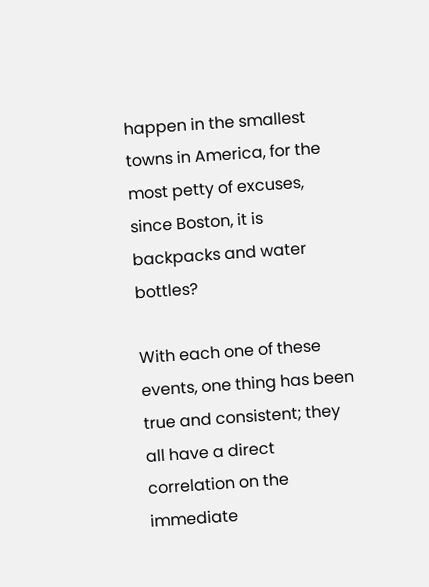happen in the smallest towns in America, for the most petty of excuses, since Boston, it is backpacks and water bottles?

With each one of these events, one thing has been true and consistent; they all have a direct correlation on the immediate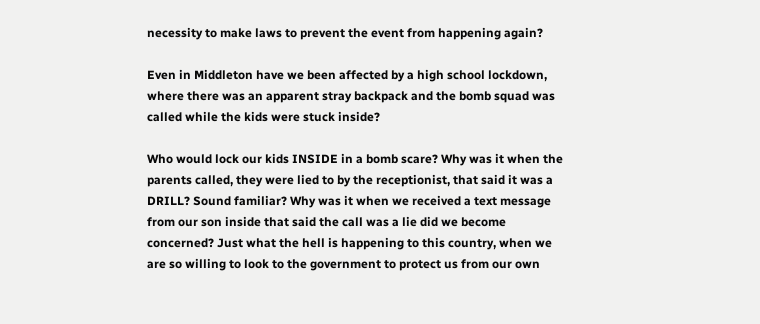necessity to make laws to prevent the event from happening again?

Even in Middleton have we been affected by a high school lockdown, where there was an apparent stray backpack and the bomb squad was called while the kids were stuck inside?

Who would lock our kids INSIDE in a bomb scare? Why was it when the parents called, they were lied to by the receptionist, that said it was a DRILL? Sound familiar? Why was it when we received a text message from our son inside that said the call was a lie did we become concerned? Just what the hell is happening to this country, when we are so willing to look to the government to protect us from our own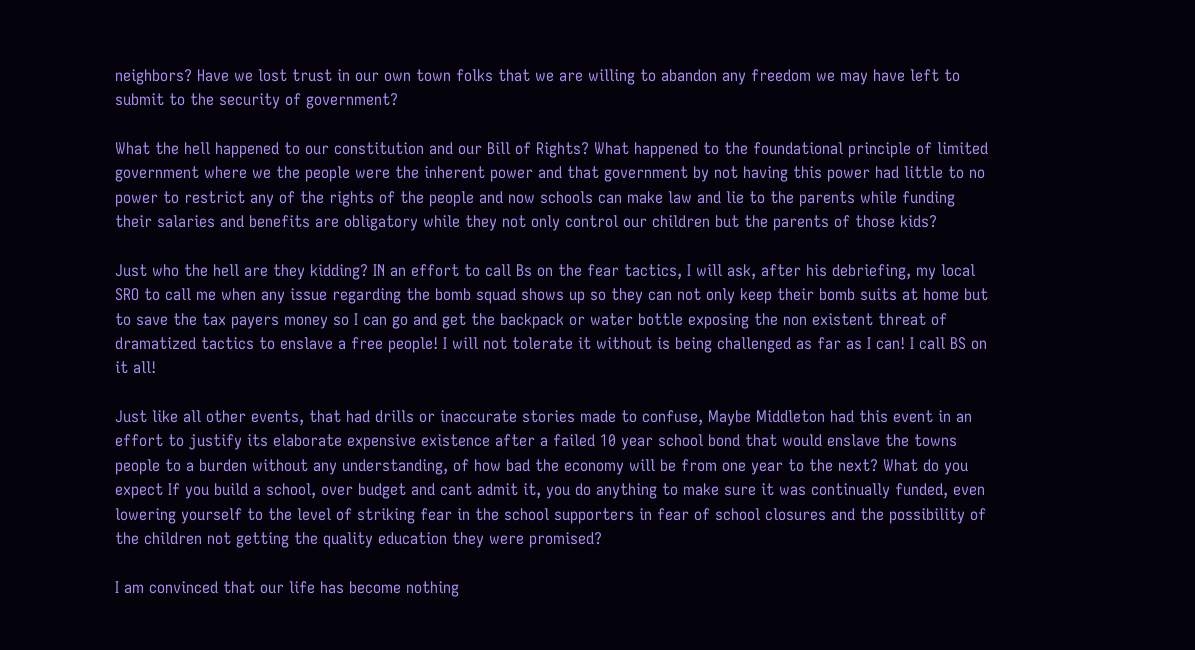neighbors? Have we lost trust in our own town folks that we are willing to abandon any freedom we may have left to submit to the security of government?

What the hell happened to our constitution and our Bill of Rights? What happened to the foundational principle of limited government where we the people were the inherent power and that government by not having this power had little to no power to restrict any of the rights of the people and now schools can make law and lie to the parents while funding their salaries and benefits are obligatory while they not only control our children but the parents of those kids?

Just who the hell are they kidding? IN an effort to call Bs on the fear tactics, I will ask, after his debriefing, my local SRO to call me when any issue regarding the bomb squad shows up so they can not only keep their bomb suits at home but to save the tax payers money so I can go and get the backpack or water bottle exposing the non existent threat of dramatized tactics to enslave a free people! I will not tolerate it without is being challenged as far as I can! I call BS on it all!

Just like all other events, that had drills or inaccurate stories made to confuse, Maybe Middleton had this event in an effort to justify its elaborate expensive existence after a failed 10 year school bond that would enslave the towns people to a burden without any understanding, of how bad the economy will be from one year to the next? What do you expect If you build a school, over budget and cant admit it, you do anything to make sure it was continually funded, even lowering yourself to the level of striking fear in the school supporters in fear of school closures and the possibility of the children not getting the quality education they were promised?

I am convinced that our life has become nothing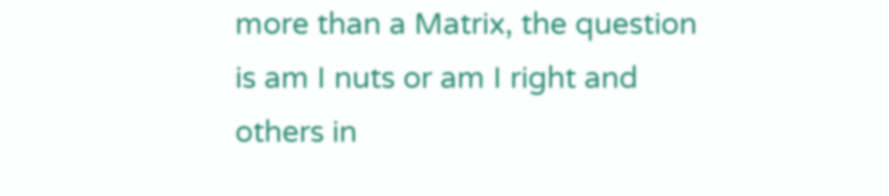more than a Matrix, the question is am I nuts or am I right and others in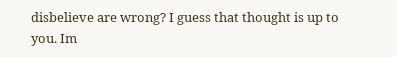disbelieve are wrong? I guess that thought is up to you. Im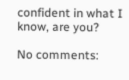confident in what I know, are you?

No comments: